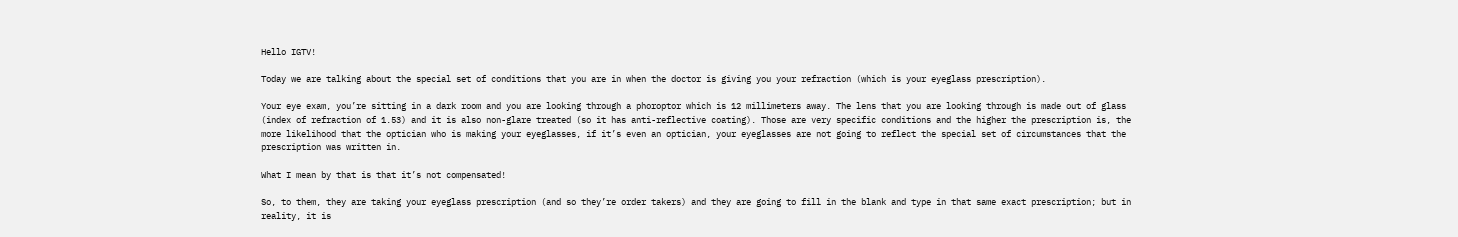Hello IGTV!

Today we are talking about the special set of conditions that you are in when the doctor is giving you your refraction (which is your eyeglass prescription).

Your eye exam, you’re sitting in a dark room and you are looking through a phoroptor which is 12 millimeters away. The lens that you are looking through is made out of glass (index of refraction of 1.53) and it is also non-glare treated (so it has anti-reflective coating). Those are very specific conditions and the higher the prescription is, the more likelihood that the optician who is making your eyeglasses, if it’s even an optician, your eyeglasses are not going to reflect the special set of circumstances that the prescription was written in.

What I mean by that is that it’s not compensated!

So, to them, they are taking your eyeglass prescription (and so they’re order takers) and they are going to fill in the blank and type in that same exact prescription; but in reality, it is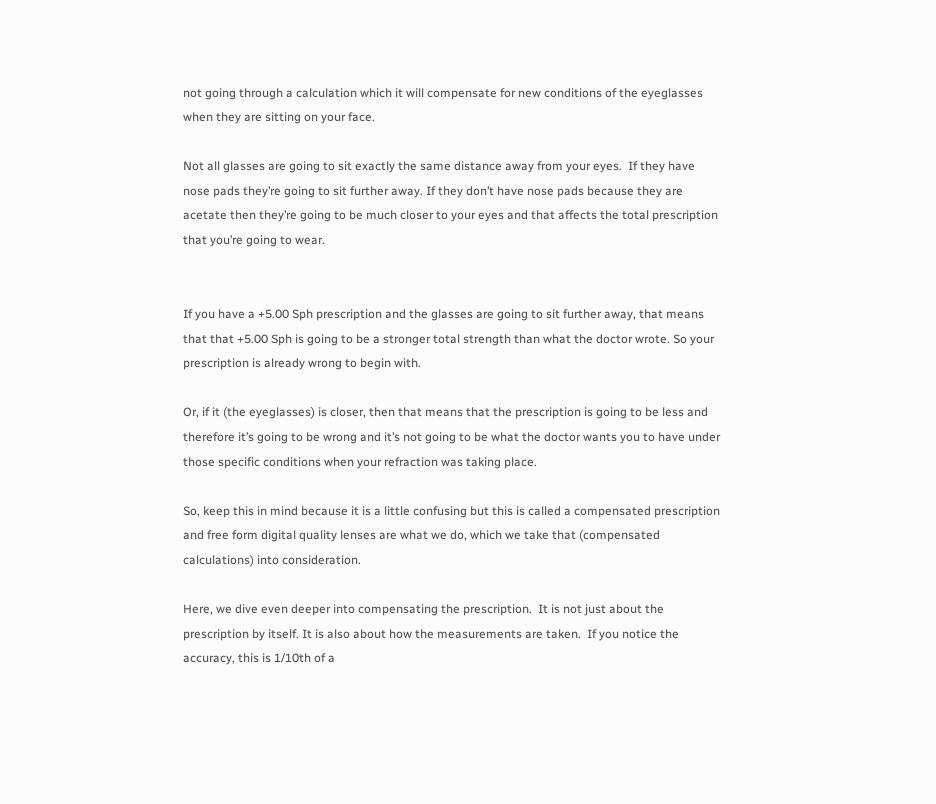not going through a calculation which it will compensate for new conditions of the eyeglasses when they are sitting on your face.

Not all glasses are going to sit exactly the same distance away from your eyes.  If they have nose pads they’re going to sit further away. If they don’t have nose pads because they are acetate then they’re going to be much closer to your eyes and that affects the total prescription that you’re going to wear.


If you have a +5.00 Sph prescription and the glasses are going to sit further away, that means that that +5.00 Sph is going to be a stronger total strength than what the doctor wrote. So your prescription is already wrong to begin with.

Or, if it (the eyeglasses) is closer, then that means that the prescription is going to be less and therefore it’s going to be wrong and it’s not going to be what the doctor wants you to have under those specific conditions when your refraction was taking place.

So, keep this in mind because it is a little confusing but this is called a compensated prescription and free form digital quality lenses are what we do, which we take that (compensated calculations) into consideration.

Here, we dive even deeper into compensating the prescription.  It is not just about the prescription by itself. It is also about how the measurements are taken.  If you notice the accuracy, this is 1/10th of a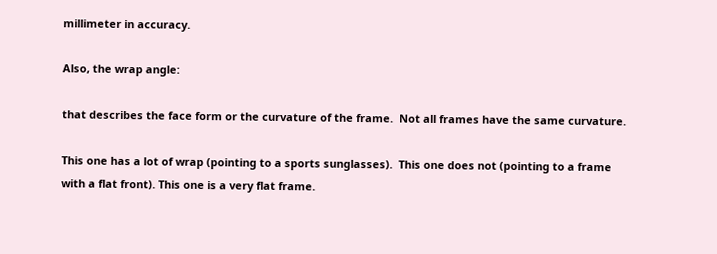millimeter in accuracy.

Also, the wrap angle:

that describes the face form or the curvature of the frame.  Not all frames have the same curvature.

This one has a lot of wrap (pointing to a sports sunglasses).  This one does not (pointing to a frame with a flat front). This one is a very flat frame.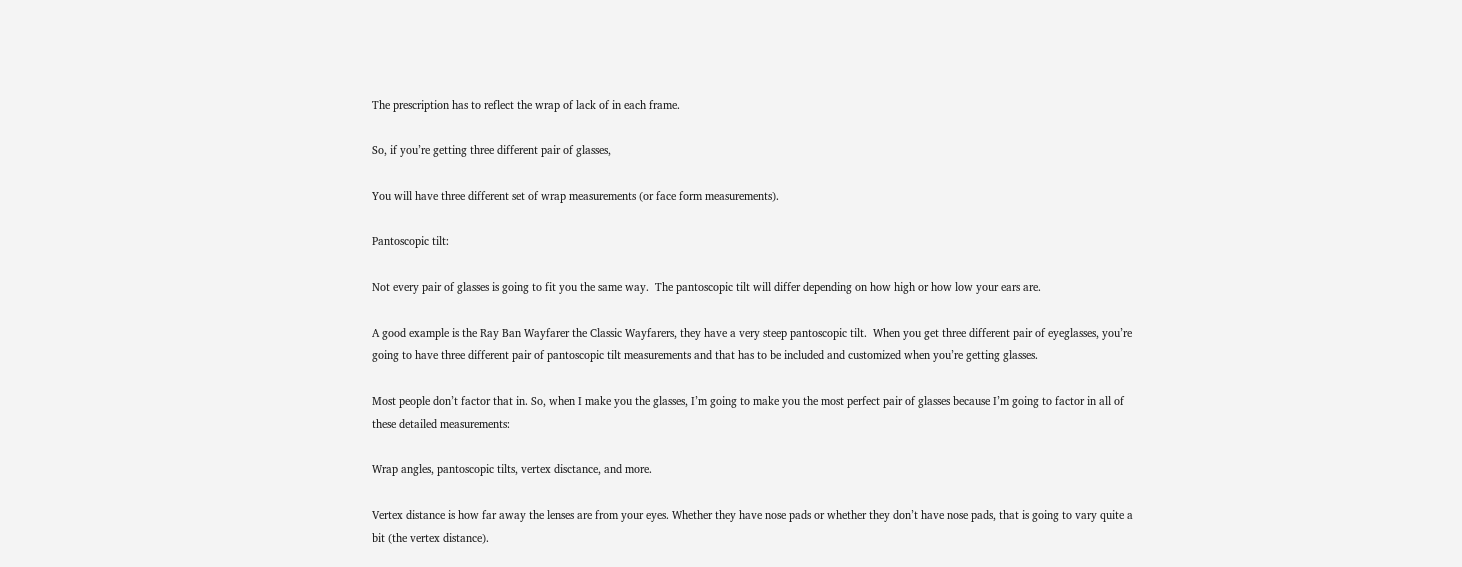The prescription has to reflect the wrap of lack of in each frame.

So, if you’re getting three different pair of glasses,

You will have three different set of wrap measurements (or face form measurements).

Pantoscopic tilt:

Not every pair of glasses is going to fit you the same way.  The pantoscopic tilt will differ depending on how high or how low your ears are.

A good example is the Ray Ban Wayfarer the Classic Wayfarers, they have a very steep pantoscopic tilt.  When you get three different pair of eyeglasses, you’re going to have three different pair of pantoscopic tilt measurements and that has to be included and customized when you’re getting glasses.

Most people don’t factor that in. So, when I make you the glasses, I’m going to make you the most perfect pair of glasses because I’m going to factor in all of these detailed measurements:

Wrap angles, pantoscopic tilts, vertex disctance, and more.

Vertex distance is how far away the lenses are from your eyes. Whether they have nose pads or whether they don’t have nose pads, that is going to vary quite a bit (the vertex distance).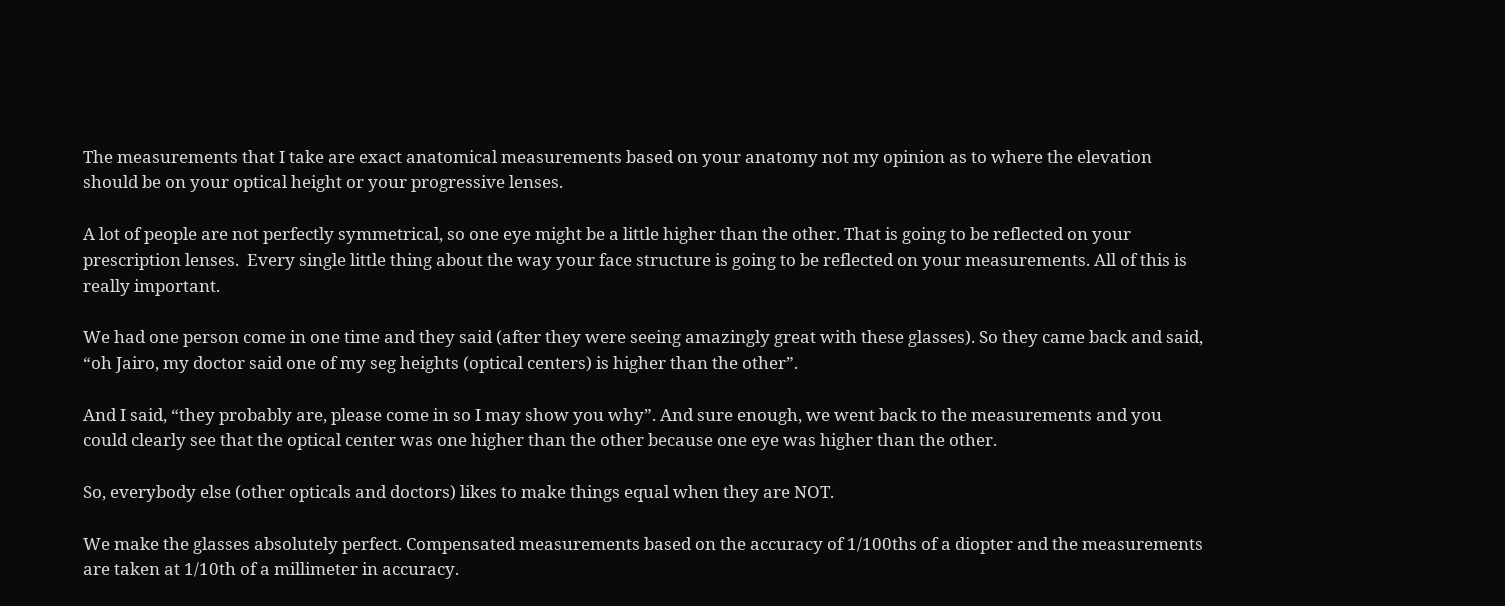The measurements that I take are exact anatomical measurements based on your anatomy not my opinion as to where the elevation should be on your optical height or your progressive lenses.

A lot of people are not perfectly symmetrical, so one eye might be a little higher than the other. That is going to be reflected on your prescription lenses.  Every single little thing about the way your face structure is going to be reflected on your measurements. All of this is really important.

We had one person come in one time and they said (after they were seeing amazingly great with these glasses). So they came back and said, “oh Jairo, my doctor said one of my seg heights (optical centers) is higher than the other”.

And I said, “they probably are, please come in so I may show you why”. And sure enough, we went back to the measurements and you could clearly see that the optical center was one higher than the other because one eye was higher than the other.

So, everybody else (other opticals and doctors) likes to make things equal when they are NOT.

We make the glasses absolutely perfect. Compensated measurements based on the accuracy of 1/100ths of a diopter and the measurements are taken at 1/10th of a millimeter in accuracy.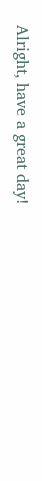Alright, have a great day!